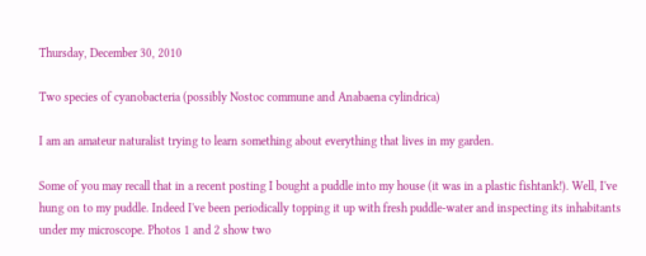Thursday, December 30, 2010

Two species of cyanobacteria (possibly Nostoc commune and Anabaena cylindrica)

I am an amateur naturalist trying to learn something about everything that lives in my garden.

Some of you may recall that in a recent posting I bought a puddle into my house (it was in a plastic fishtank!). Well, I've hung on to my puddle. Indeed I've been periodically topping it up with fresh puddle-water and inspecting its inhabitants under my microscope. Photos 1 and 2 show two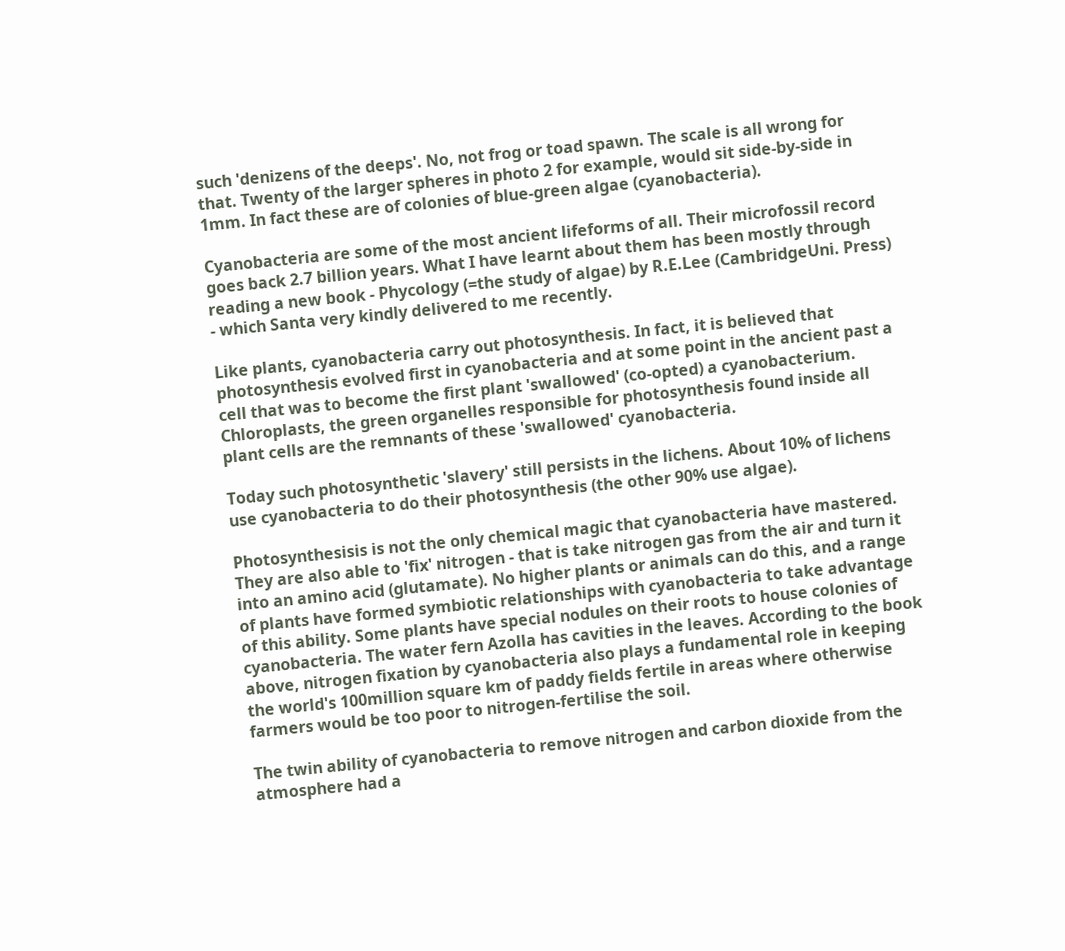such 'denizens of the deeps'. No, not frog or toad spawn. The scale is all wrong for that. Twenty of the larger spheres in photo 2 for example, would sit side-by-side in 1mm. In fact these are of colonies of blue-green algae (cyanobacteria).

Cyanobacteria are some of the most ancient lifeforms of all. Their microfossil record goes back 2.7 billion years. What I have learnt about them has been mostly through reading a new book - Phycology (=the study of algae) by R.E.Lee (CambridgeUni. Press) - which Santa very kindly delivered to me recently.

Like plants, cyanobacteria carry out photosynthesis. In fact, it is believed that photosynthesis evolved first in cyanobacteria and at some point in the ancient past a cell that was to become the first plant 'swallowed' (co-opted) a cyanobacterium. Chloroplasts, the green organelles responsible for photosynthesis found inside all plant cells are the remnants of these 'swallowed' cyanobacteria.

Today such photosynthetic 'slavery' still persists in the lichens. About 10% of lichens use cyanobacteria to do their photosynthesis (the other 90% use algae).

Photosynthesisis is not the only chemical magic that cyanobacteria have mastered. They are also able to 'fix' nitrogen - that is take nitrogen gas from the air and turn it into an amino acid (glutamate). No higher plants or animals can do this, and a range of plants have formed symbiotic relationships with cyanobacteria to take advantage of this ability. Some plants have special nodules on their roots to house colonies of cyanobacteria. The water fern Azolla has cavities in the leaves. According to the book above, nitrogen fixation by cyanobacteria also plays a fundamental role in keeping the world's 100million square km of paddy fields fertile in areas where otherwise farmers would be too poor to nitrogen-fertilise the soil.

The twin ability of cyanobacteria to remove nitrogen and carbon dioxide from the atmosphere had a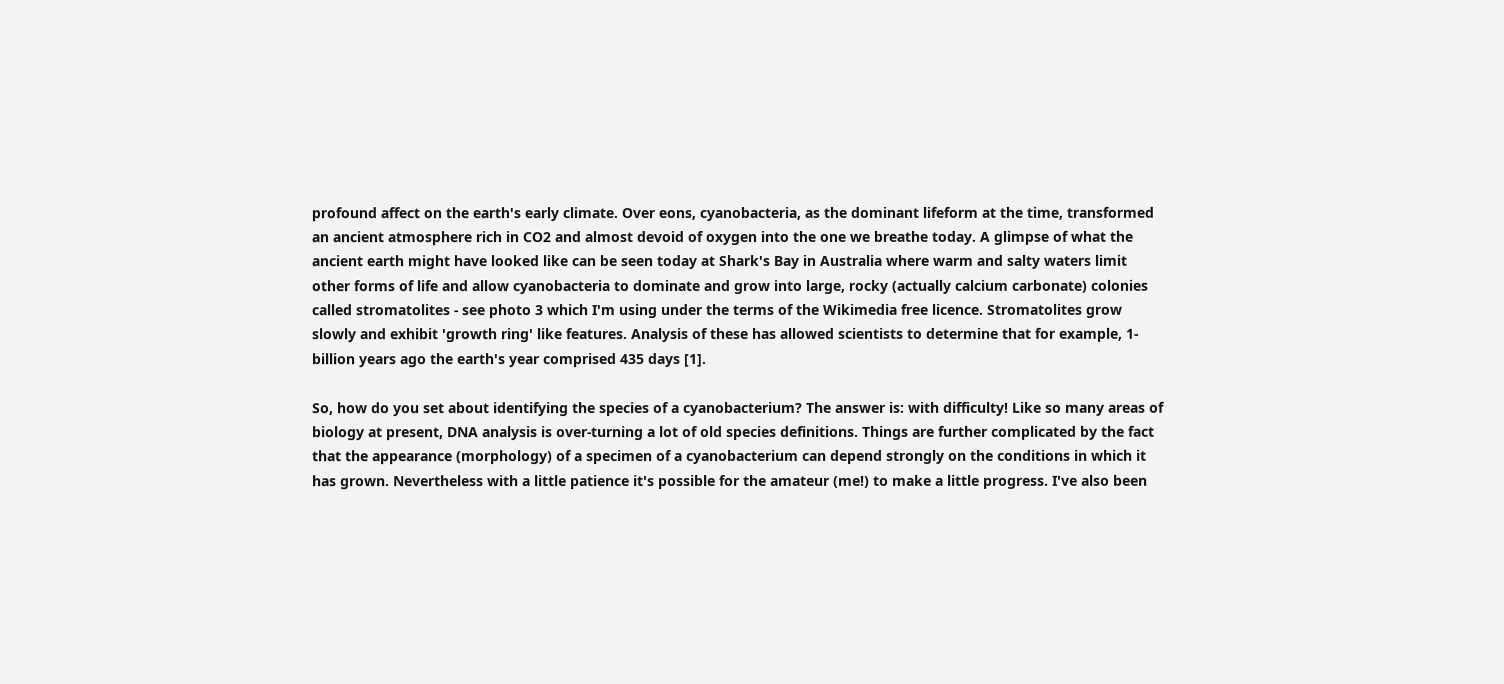profound affect on the earth's early climate. Over eons, cyanobacteria, as the dominant lifeform at the time, transformed an ancient atmosphere rich in CO2 and almost devoid of oxygen into the one we breathe today. A glimpse of what the ancient earth might have looked like can be seen today at Shark's Bay in Australia where warm and salty waters limit other forms of life and allow cyanobacteria to dominate and grow into large, rocky (actually calcium carbonate) colonies called stromatolites - see photo 3 which I'm using under the terms of the Wikimedia free licence. Stromatolites grow slowly and exhibit 'growth ring' like features. Analysis of these has allowed scientists to determine that for example, 1-billion years ago the earth's year comprised 435 days [1].

So, how do you set about identifying the species of a cyanobacterium? The answer is: with difficulty! Like so many areas of biology at present, DNA analysis is over-turning a lot of old species definitions. Things are further complicated by the fact that the appearance (morphology) of a specimen of a cyanobacterium can depend strongly on the conditions in which it has grown. Nevertheless with a little patience it's possible for the amateur (me!) to make a little progress. I've also been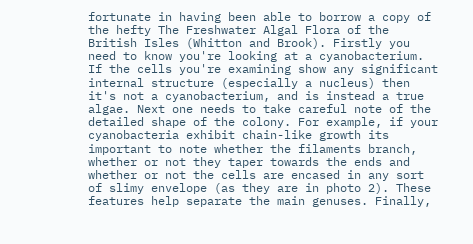fortunate in having been able to borrow a copy of the hefty The Freshwater Algal Flora of the British Isles (Whitton and Brook). Firstly you need to know you're looking at a cyanobacterium. If the cells you're examining show any significant internal structure (especially a nucleus) then it's not a cyanobacterium, and is instead a true algae. Next one needs to take careful note of the detailed shape of the colony. For example, if your cyanobacteria exhibit chain-like growth its important to note whether the filaments branch, whether or not they taper towards the ends and whether or not the cells are encased in any sort of slimy envelope (as they are in photo 2). These features help separate the main genuses. Finally,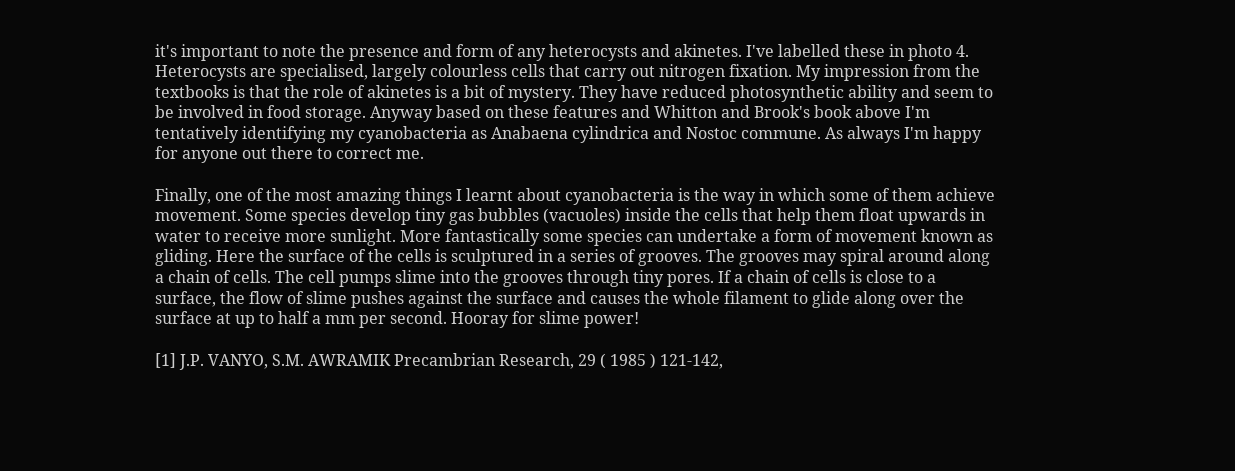it's important to note the presence and form of any heterocysts and akinetes. I've labelled these in photo 4. Heterocysts are specialised, largely colourless cells that carry out nitrogen fixation. My impression from the textbooks is that the role of akinetes is a bit of mystery. They have reduced photosynthetic ability and seem to be involved in food storage. Anyway based on these features and Whitton and Brook's book above I'm tentatively identifying my cyanobacteria as Anabaena cylindrica and Nostoc commune. As always I'm happy for anyone out there to correct me.

Finally, one of the most amazing things I learnt about cyanobacteria is the way in which some of them achieve movement. Some species develop tiny gas bubbles (vacuoles) inside the cells that help them float upwards in water to receive more sunlight. More fantastically some species can undertake a form of movement known as gliding. Here the surface of the cells is sculptured in a series of grooves. The grooves may spiral around along a chain of cells. The cell pumps slime into the grooves through tiny pores. If a chain of cells is close to a surface, the flow of slime pushes against the surface and causes the whole filament to glide along over the surface at up to half a mm per second. Hooray for slime power!

[1] J.P. VANYO, S.M. AWRAMIK Precambrian Research, 29 ( 1985 ) 121-142,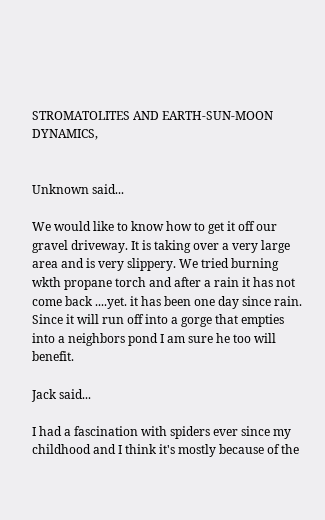STROMATOLITES AND EARTH-SUN-MOON DYNAMICS,


Unknown said...

We would like to know how to get it off our gravel driveway. It is taking over a very large area and is very slippery. We tried burning wkth propane torch and after a rain it has not come back ....yet. it has been one day since rain. Since it will run off into a gorge that empties into a neighbors pond I am sure he too will benefit.

Jack said...

I had a fascination with spiders ever since my childhood and I think it's mostly because of the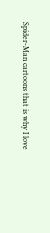Spider-Man cartoons that is why I love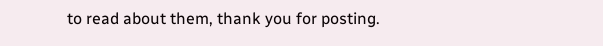to read about them, thank you for posting.